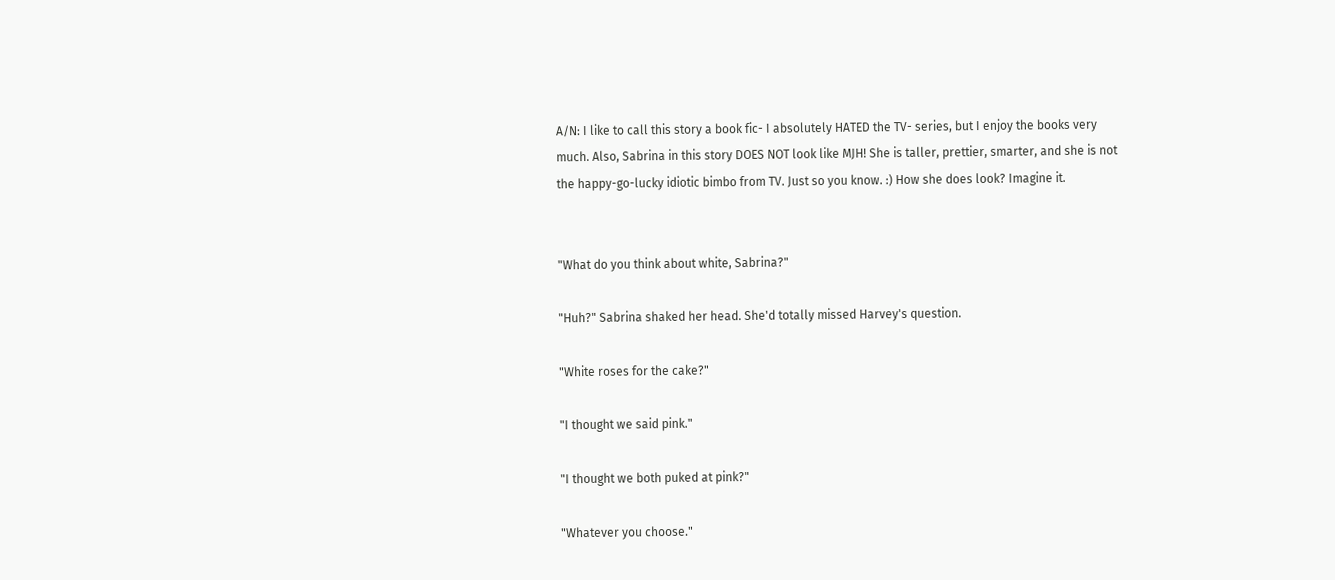A/N: I like to call this story a book fic- I absolutely HATED the TV- series, but I enjoy the books very much. Also, Sabrina in this story DOES NOT look like MJH! She is taller, prettier, smarter, and she is not the happy-go-lucky idiotic bimbo from TV. Just so you know. :) How she does look? Imagine it.


"What do you think about white, Sabrina?"

"Huh?" Sabrina shaked her head. She'd totally missed Harvey's question.

"White roses for the cake?"

"I thought we said pink."

"I thought we both puked at pink?"

"Whatever you choose."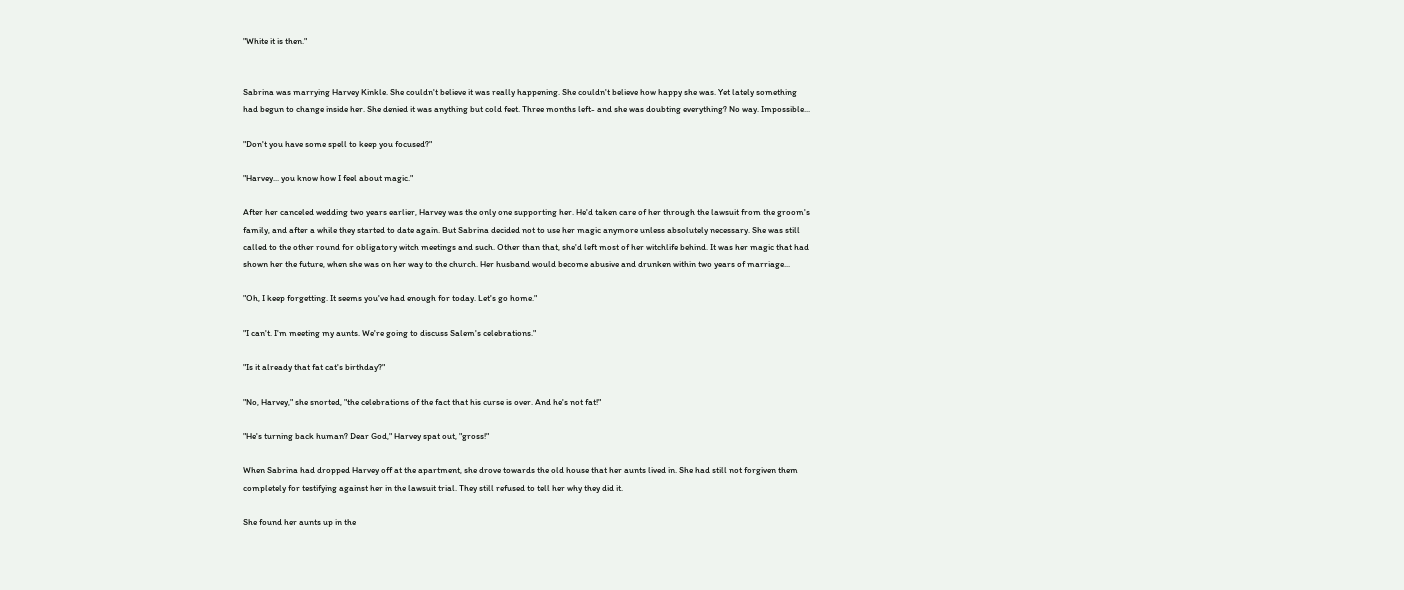"White it is then."


Sabrina was marrying Harvey Kinkle. She couldn't believe it was really happening. She couldn't believe how happy she was. Yet lately something had begun to change inside her. She denied it was anything but cold feet. Three months left- and she was doubting everything? No way. Impossible...

"Don't you have some spell to keep you focused?"

"Harvey... you know how I feel about magic."

After her canceled wedding two years earlier, Harvey was the only one supporting her. He'd taken care of her through the lawsuit from the groom's family, and after a while they started to date again. But Sabrina decided not to use her magic anymore unless absolutely necessary. She was still called to the other round for obligatory witch meetings and such. Other than that, she'd left most of her witchlife behind. It was her magic that had shown her the future, when she was on her way to the church. Her husband would become abusive and drunken within two years of marriage...

"Oh, I keep forgetting. It seems you've had enough for today. Let's go home."

"I can't. I'm meeting my aunts. We're going to discuss Salem's celebrations."

"Is it already that fat cat's birthday?"

"No, Harvey," she snorted, "the celebrations of the fact that his curse is over. And he's not fat!"

"He's turning back human? Dear God," Harvey spat out, "gross!"

When Sabrina had dropped Harvey off at the apartment, she drove towards the old house that her aunts lived in. She had still not forgiven them completely for testifying against her in the lawsuit trial. They still refused to tell her why they did it.

She found her aunts up in the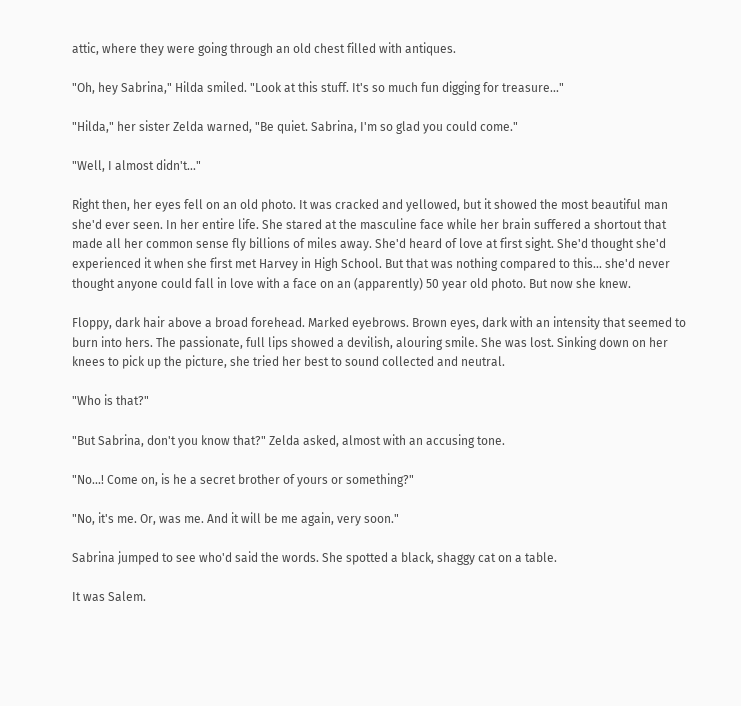attic, where they were going through an old chest filled with antiques.

"Oh, hey Sabrina," Hilda smiled. "Look at this stuff. It's so much fun digging for treasure..."

"Hilda," her sister Zelda warned, "Be quiet. Sabrina, I'm so glad you could come."

"Well, I almost didn't..."

Right then, her eyes fell on an old photo. It was cracked and yellowed, but it showed the most beautiful man she'd ever seen. In her entire life. She stared at the masculine face while her brain suffered a shortout that made all her common sense fly billions of miles away. She'd heard of love at first sight. She'd thought she'd experienced it when she first met Harvey in High School. But that was nothing compared to this... she'd never thought anyone could fall in love with a face on an (apparently) 50 year old photo. But now she knew.

Floppy, dark hair above a broad forehead. Marked eyebrows. Brown eyes, dark with an intensity that seemed to burn into hers. The passionate, full lips showed a devilish, alouring smile. She was lost. Sinking down on her knees to pick up the picture, she tried her best to sound collected and neutral.

"Who is that?"

"But Sabrina, don't you know that?" Zelda asked, almost with an accusing tone.

"No...! Come on, is he a secret brother of yours or something?"

"No, it's me. Or, was me. And it will be me again, very soon."

Sabrina jumped to see who'd said the words. She spotted a black, shaggy cat on a table.

It was Salem.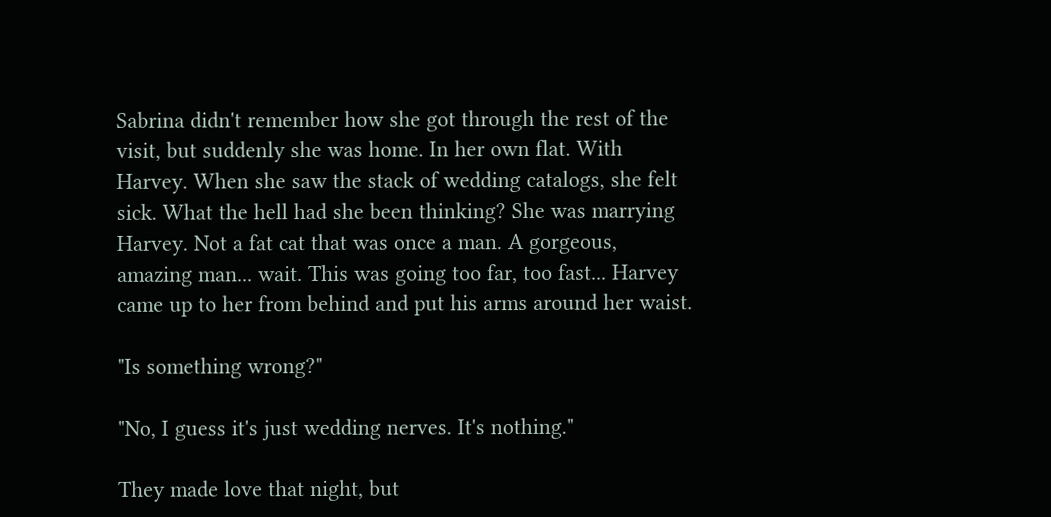Sabrina didn't remember how she got through the rest of the visit, but suddenly she was home. In her own flat. With Harvey. When she saw the stack of wedding catalogs, she felt sick. What the hell had she been thinking? She was marrying Harvey. Not a fat cat that was once a man. A gorgeous, amazing man... wait. This was going too far, too fast... Harvey came up to her from behind and put his arms around her waist.

"Is something wrong?"

"No, I guess it's just wedding nerves. It's nothing."

They made love that night, but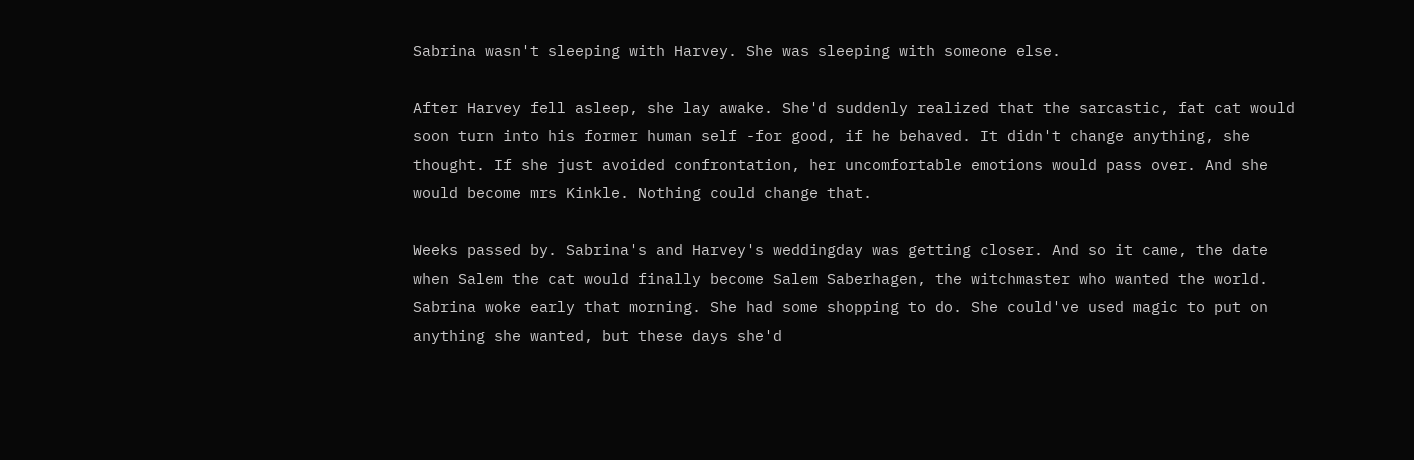Sabrina wasn't sleeping with Harvey. She was sleeping with someone else.

After Harvey fell asleep, she lay awake. She'd suddenly realized that the sarcastic, fat cat would soon turn into his former human self -for good, if he behaved. It didn't change anything, she thought. If she just avoided confrontation, her uncomfortable emotions would pass over. And she would become mrs Kinkle. Nothing could change that.

Weeks passed by. Sabrina's and Harvey's weddingday was getting closer. And so it came, the date when Salem the cat would finally become Salem Saberhagen, the witchmaster who wanted the world. Sabrina woke early that morning. She had some shopping to do. She could've used magic to put on anything she wanted, but these days she'd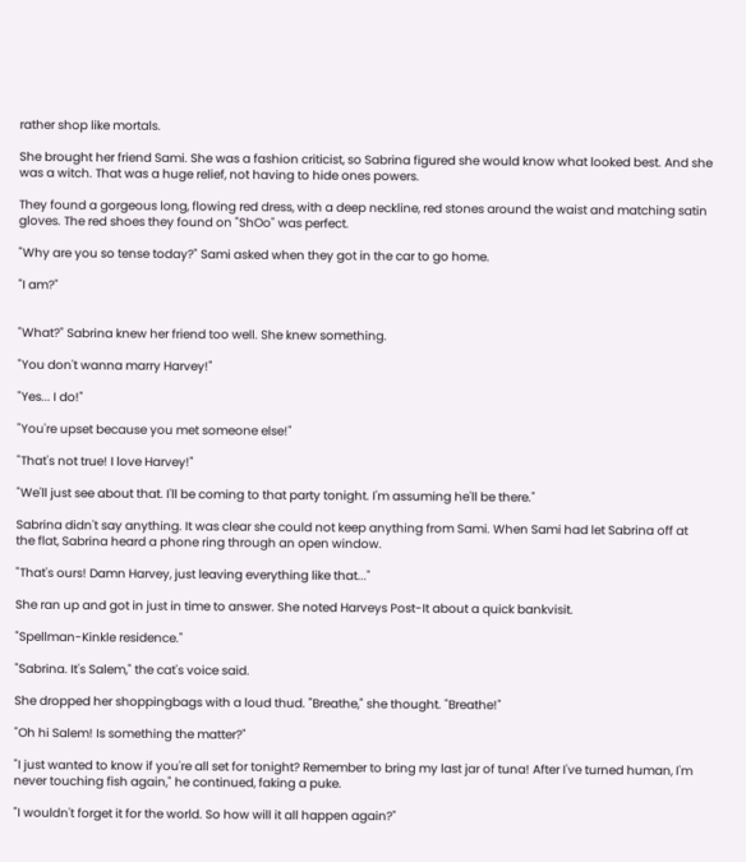rather shop like mortals.

She brought her friend Sami. She was a fashion criticist, so Sabrina figured she would know what looked best. And she was a witch. That was a huge relief, not having to hide ones powers.

They found a gorgeous long, flowing red dress, with a deep neckline, red stones around the waist and matching satin gloves. The red shoes they found on "ShOo" was perfect.

"Why are you so tense today?" Sami asked when they got in the car to go home.

"I am?"


"What?" Sabrina knew her friend too well. She knew something.

"You don't wanna marry Harvey!"

"Yes... I do!"

"You're upset because you met someone else!"

"That's not true! I love Harvey!"

"We'll just see about that. I'll be coming to that party tonight. I'm assuming he'll be there."

Sabrina didn't say anything. It was clear she could not keep anything from Sami. When Sami had let Sabrina off at the flat, Sabrina heard a phone ring through an open window.

"That's ours! Damn Harvey, just leaving everything like that..."

She ran up and got in just in time to answer. She noted Harveys Post-It about a quick bankvisit.

"Spellman-Kinkle residence."

"Sabrina. It's Salem," the cat's voice said.

She dropped her shoppingbags with a loud thud. "Breathe," she thought. "Breathe!"

"Oh hi Salem! Is something the matter?"

"I just wanted to know if you're all set for tonight? Remember to bring my last jar of tuna! After I've turned human, I'm never touching fish again," he continued, faking a puke.

"I wouldn't forget it for the world. So how will it all happen again?"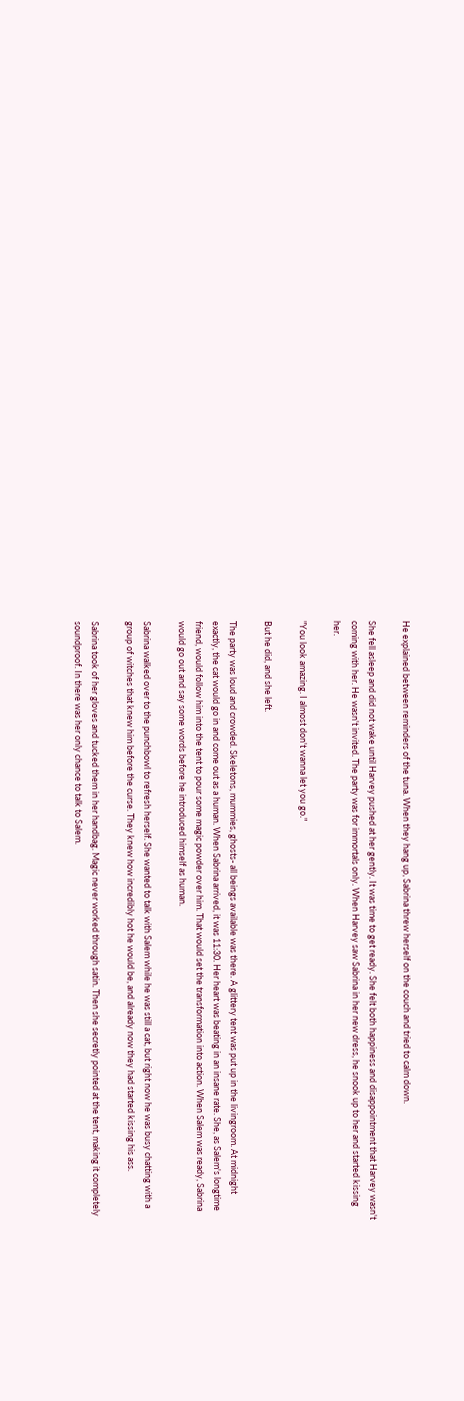He explained between reminders of the tuna. When they hang up, Sabrina threw herself on the couch and tried to calm down.

She fell asleep and did not wake until Harvey pushed at her gently. It was time to get ready. She felt both happiness and disappointment that Harvey wasn't coming with her. He wasn't invited. The party was for immortals only. When Harvey saw Sabrina in her new dress, he snook up to her and started kissing her.

"You look amazing. I almost don't wanna let you go."

But he did, and she left.

The party was loud and crowded. Skeletons, mummies, ghosts- all beings available was there. A glittery tent was put up in the livingroom. At midnight exactly, the cat would go in and come out as a human. When Sabrina arrived, it was 11:30. Her heart was beating in an insane rate. She, as Salem's longtime friend, would follow him into the tent to pour some magic powder over him. That would set the transformation into action. When Salem was ready, Sabrina would go out and say some words before he introduced himself as human.

Sabrina walked over to the punchbowl to refresh herself. She wanted to talk with Salem while he was still a cat, but right now he was busy chatting with a group of witches that knew him before the curse. They knew how incredibly hot he would be, and already now they had started kissing his ass.

Sabrina took of her gloves and tucked them in her handbag. Magic never worked through satin. Then she secretly pointed at the tent, making it completely soundproof. In there was her only chance to talk to Salem.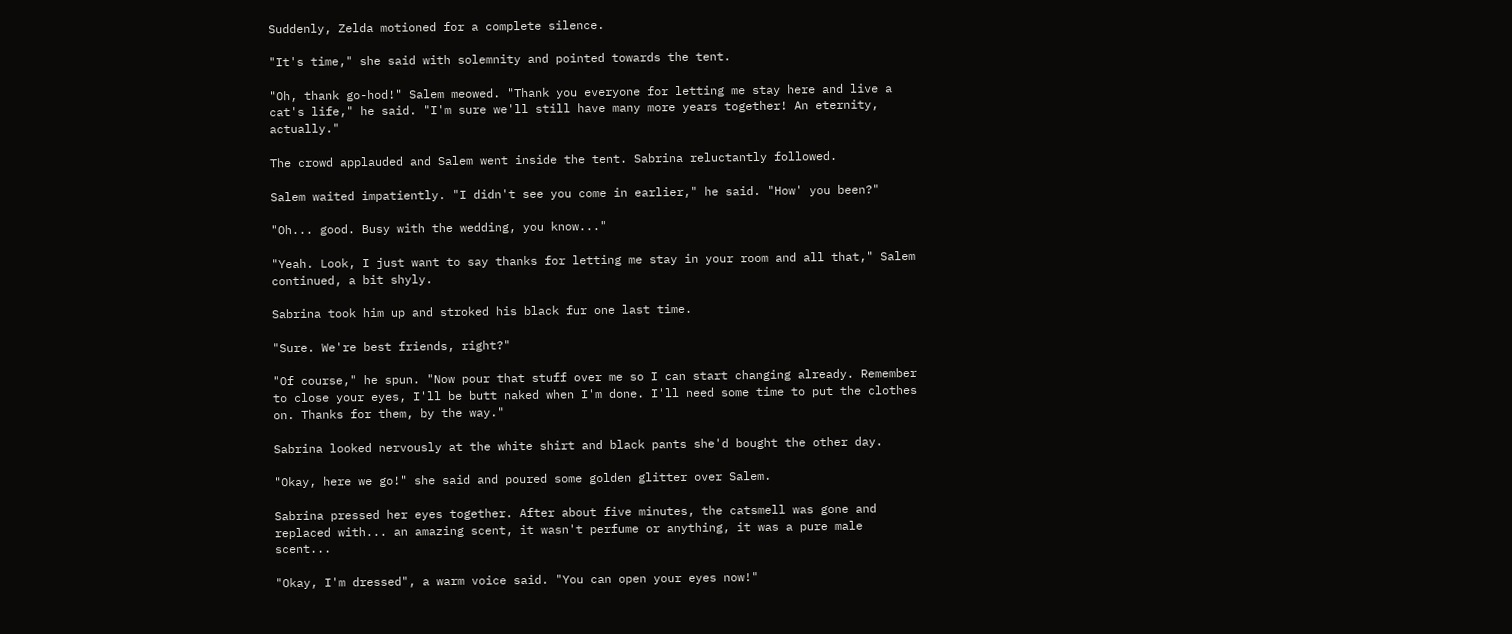Suddenly, Zelda motioned for a complete silence.

"It's time," she said with solemnity and pointed towards the tent.

"Oh, thank go-hod!" Salem meowed. "Thank you everyone for letting me stay here and live a cat's life," he said. "I'm sure we'll still have many more years together! An eternity, actually."

The crowd applauded and Salem went inside the tent. Sabrina reluctantly followed.

Salem waited impatiently. "I didn't see you come in earlier," he said. "How' you been?"

"Oh... good. Busy with the wedding, you know..."

"Yeah. Look, I just want to say thanks for letting me stay in your room and all that," Salem continued, a bit shyly.

Sabrina took him up and stroked his black fur one last time.

"Sure. We're best friends, right?"

"Of course," he spun. "Now pour that stuff over me so I can start changing already. Remember to close your eyes, I'll be butt naked when I'm done. I'll need some time to put the clothes on. Thanks for them, by the way."

Sabrina looked nervously at the white shirt and black pants she'd bought the other day.

"Okay, here we go!" she said and poured some golden glitter over Salem.

Sabrina pressed her eyes together. After about five minutes, the catsmell was gone and replaced with... an amazing scent, it wasn't perfume or anything, it was a pure male scent...

"Okay, I'm dressed", a warm voice said. "You can open your eyes now!"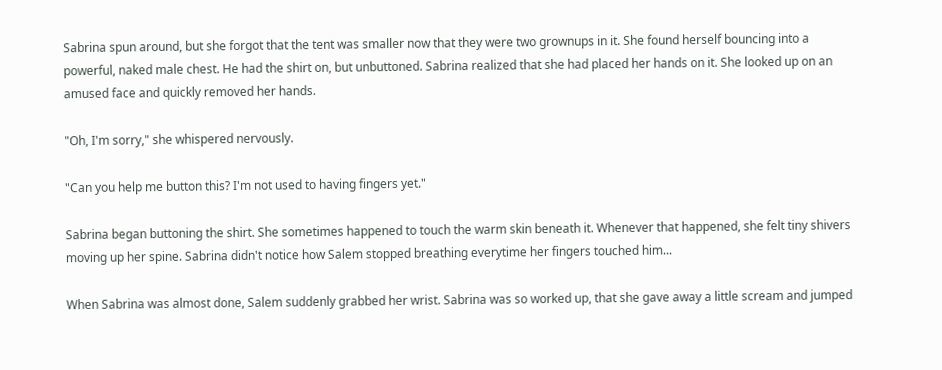Sabrina spun around, but she forgot that the tent was smaller now that they were two grownups in it. She found herself bouncing into a powerful, naked male chest. He had the shirt on, but unbuttoned. Sabrina realized that she had placed her hands on it. She looked up on an amused face and quickly removed her hands.

"Oh, I'm sorry," she whispered nervously.

"Can you help me button this? I'm not used to having fingers yet."

Sabrina began buttoning the shirt. She sometimes happened to touch the warm skin beneath it. Whenever that happened, she felt tiny shivers moving up her spine. Sabrina didn't notice how Salem stopped breathing everytime her fingers touched him...

When Sabrina was almost done, Salem suddenly grabbed her wrist. Sabrina was so worked up, that she gave away a little scream and jumped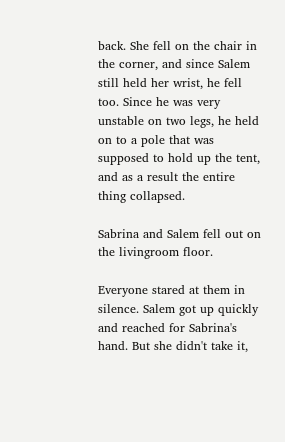back. She fell on the chair in the corner, and since Salem still held her wrist, he fell too. Since he was very unstable on two legs, he held on to a pole that was supposed to hold up the tent, and as a result the entire thing collapsed.

Sabrina and Salem fell out on the livingroom floor.

Everyone stared at them in silence. Salem got up quickly and reached for Sabrina's hand. But she didn't take it,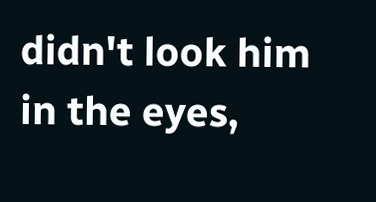didn't look him in the eyes,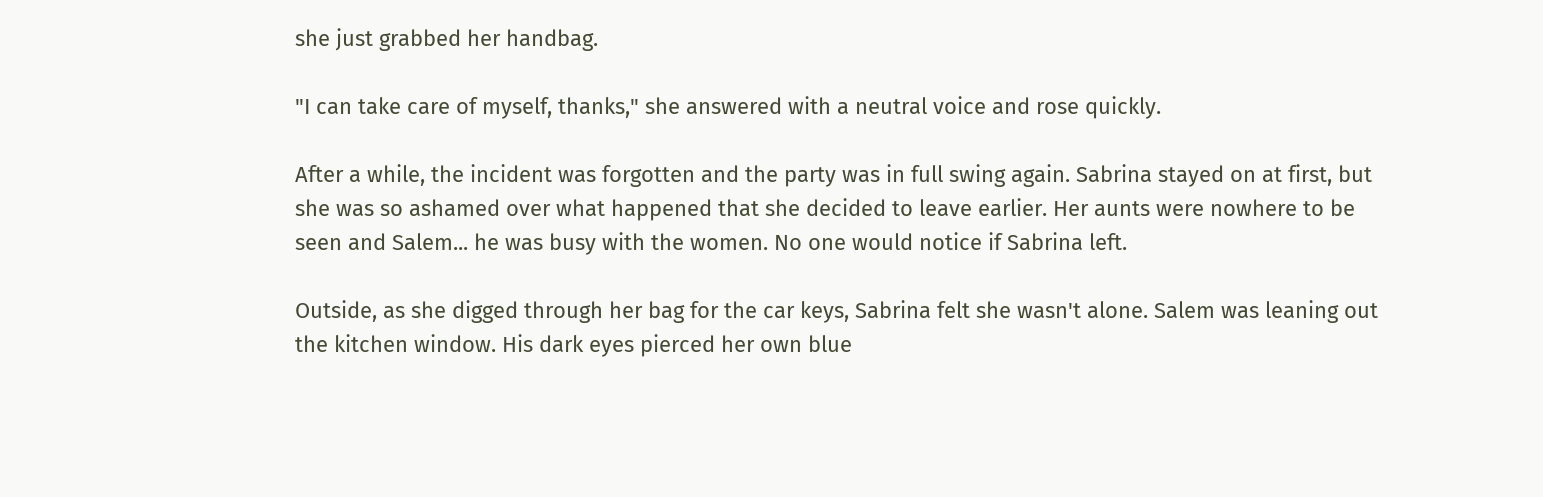she just grabbed her handbag.

"I can take care of myself, thanks," she answered with a neutral voice and rose quickly.

After a while, the incident was forgotten and the party was in full swing again. Sabrina stayed on at first, but she was so ashamed over what happened that she decided to leave earlier. Her aunts were nowhere to be seen and Salem... he was busy with the women. No one would notice if Sabrina left.

Outside, as she digged through her bag for the car keys, Sabrina felt she wasn't alone. Salem was leaning out the kitchen window. His dark eyes pierced her own blue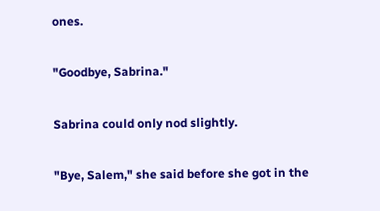ones.

"Goodbye, Sabrina."

Sabrina could only nod slightly.

"Bye, Salem," she said before she got in the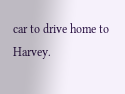car to drive home to Harvey.